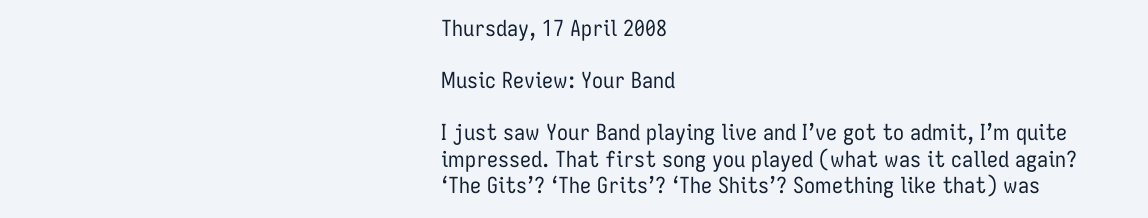Thursday, 17 April 2008

Music Review: Your Band

I just saw Your Band playing live and I’ve got to admit, I’m quite impressed. That first song you played (what was it called again? ‘The Gits’? ‘The Grits’? ‘The Shits’? Something like that) was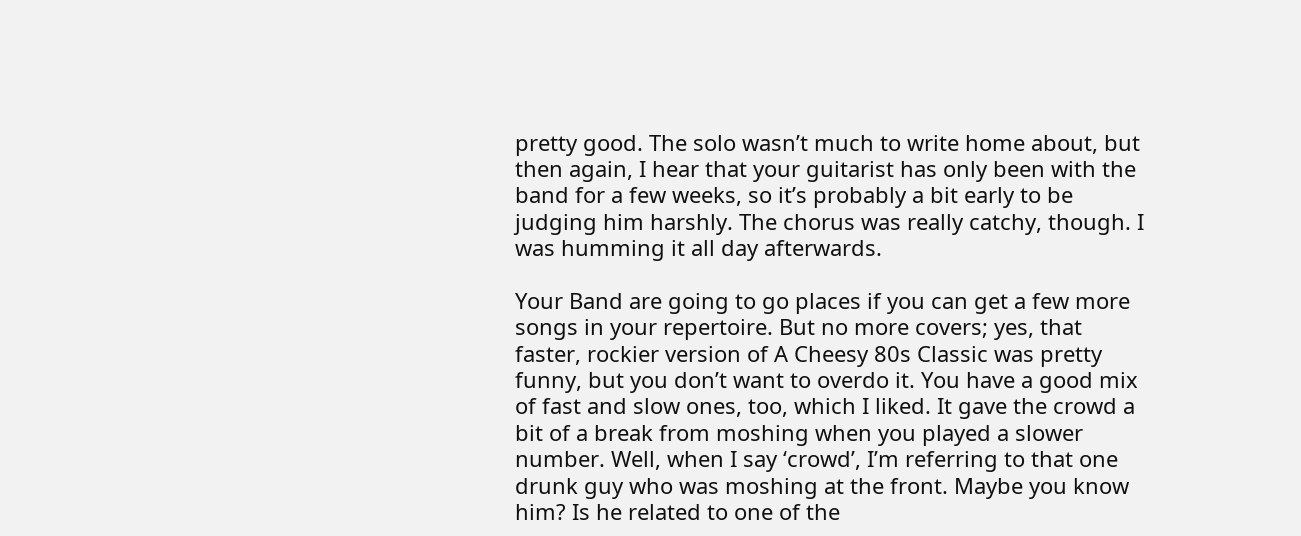pretty good. The solo wasn’t much to write home about, but then again, I hear that your guitarist has only been with the band for a few weeks, so it’s probably a bit early to be judging him harshly. The chorus was really catchy, though. I was humming it all day afterwards.

Your Band are going to go places if you can get a few more songs in your repertoire. But no more covers; yes, that faster, rockier version of A Cheesy 80s Classic was pretty funny, but you don’t want to overdo it. You have a good mix of fast and slow ones, too, which I liked. It gave the crowd a bit of a break from moshing when you played a slower number. Well, when I say ‘crowd’, I’m referring to that one drunk guy who was moshing at the front. Maybe you know him? Is he related to one of the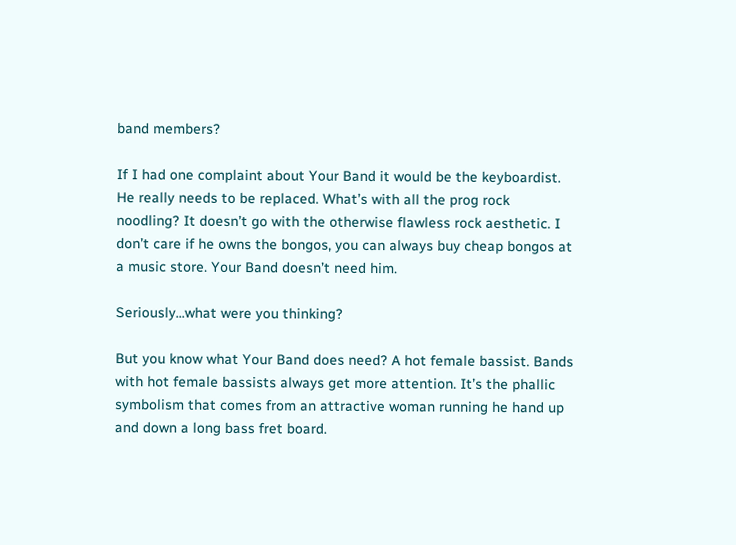band members?

If I had one complaint about Your Band it would be the keyboardist. He really needs to be replaced. What’s with all the prog rock noodling? It doesn’t go with the otherwise flawless rock aesthetic. I don’t care if he owns the bongos, you can always buy cheap bongos at a music store. Your Band doesn’t need him.

Seriously...what were you thinking?

But you know what Your Band does need? A hot female bassist. Bands with hot female bassists always get more attention. It’s the phallic symbolism that comes from an attractive woman running he hand up and down a long bass fret board.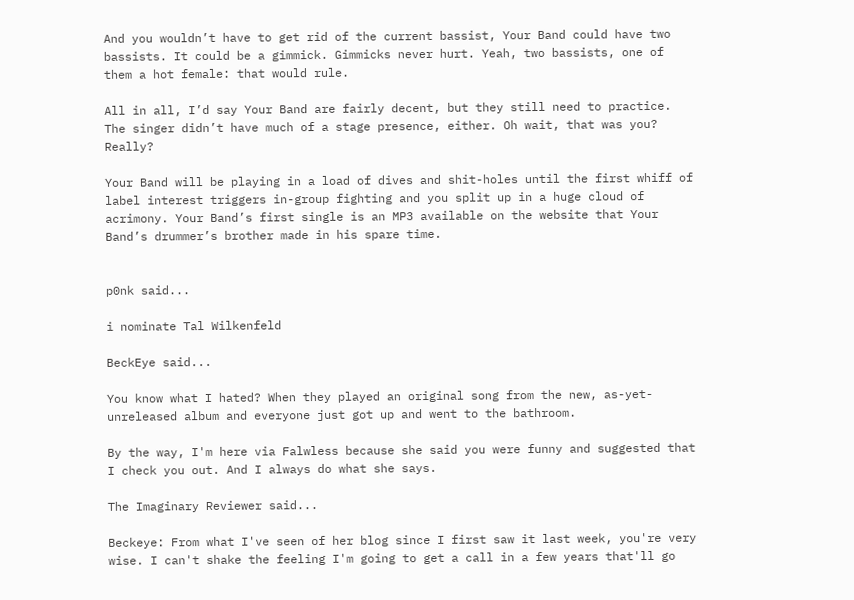And you wouldn’t have to get rid of the current bassist, Your Band could have two bassists. It could be a gimmick. Gimmicks never hurt. Yeah, two bassists, one of them a hot female: that would rule.

All in all, I’d say Your Band are fairly decent, but they still need to practice. The singer didn’t have much of a stage presence, either. Oh wait, that was you? Really?

Your Band will be playing in a load of dives and shit-holes until the first whiff of label interest triggers in-group fighting and you split up in a huge cloud of acrimony. Your Band’s first single is an MP3 available on the website that Your Band’s drummer’s brother made in his spare time.


p0nk said...

i nominate Tal Wilkenfeld

BeckEye said...

You know what I hated? When they played an original song from the new, as-yet-unreleased album and everyone just got up and went to the bathroom.

By the way, I'm here via Falwless because she said you were funny and suggested that I check you out. And I always do what she says.

The Imaginary Reviewer said...

Beckeye: From what I've seen of her blog since I first saw it last week, you're very wise. I can't shake the feeling I'm going to get a call in a few years that'll go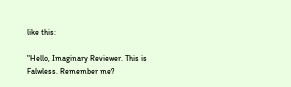like this:

"Hello, Imaginary Reviewer. This is Falwless. Remember me?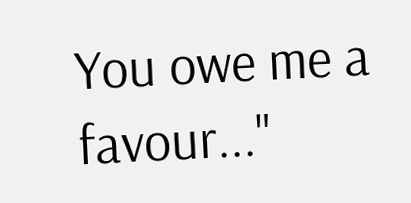You owe me a favour..."